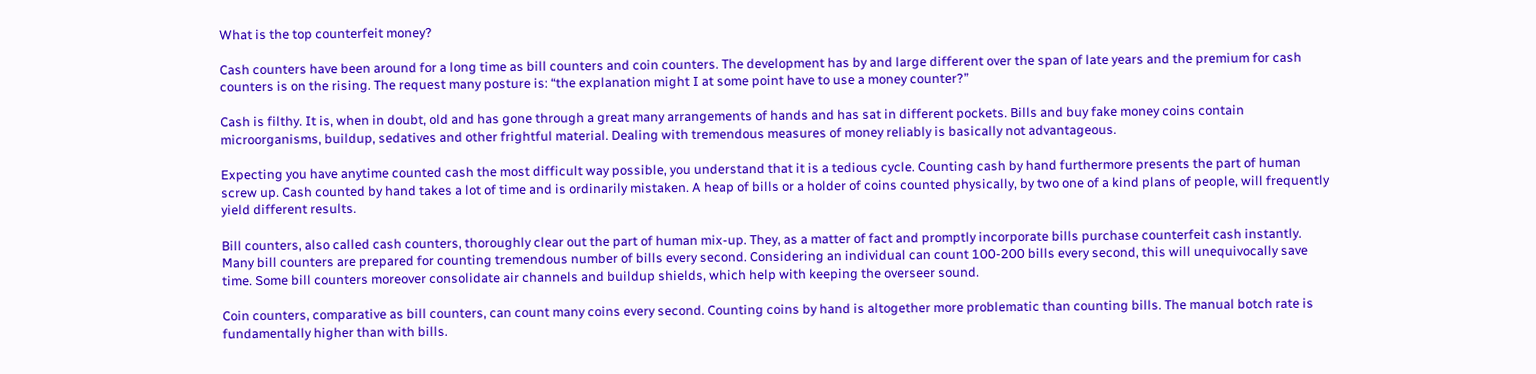What is the top counterfeit money?

Cash counters have been around for a long time as bill counters and coin counters. The development has by and large different over the span of late years and the premium for cash counters is on the rising. The request many posture is: “the explanation might I at some point have to use a money counter?”

Cash is filthy. It is, when in doubt, old and has gone through a great many arrangements of hands and has sat in different pockets. Bills and buy fake money coins contain microorganisms, buildup, sedatives and other frightful material. Dealing with tremendous measures of money reliably is basically not advantageous.

Expecting you have anytime counted cash the most difficult way possible, you understand that it is a tedious cycle. Counting cash by hand furthermore presents the part of human screw up. Cash counted by hand takes a lot of time and is ordinarily mistaken. A heap of bills or a holder of coins counted physically, by two one of a kind plans of people, will frequently yield different results.

Bill counters, also called cash counters, thoroughly clear out the part of human mix-up. They, as a matter of fact and promptly incorporate bills purchase counterfeit cash instantly. Many bill counters are prepared for counting tremendous number of bills every second. Considering an individual can count 100-200 bills every second, this will unequivocally save time. Some bill counters moreover consolidate air channels and buildup shields, which help with keeping the overseer sound.

Coin counters, comparative as bill counters, can count many coins every second. Counting coins by hand is altogether more problematic than counting bills. The manual botch rate is fundamentally higher than with bills.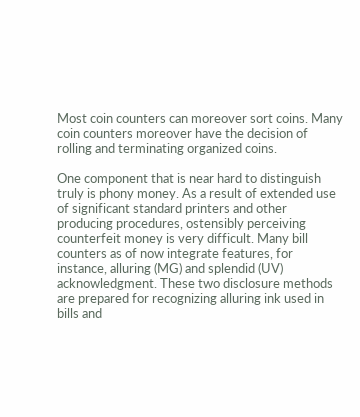Most coin counters can moreover sort coins. Many coin counters moreover have the decision of rolling and terminating organized coins.

One component that is near hard to distinguish truly is phony money. As a result of extended use of significant standard printers and other producing procedures, ostensibly perceiving counterfeit money is very difficult. Many bill counters as of now integrate features, for instance, alluring (MG) and splendid (UV) acknowledgment. These two disclosure methods are prepared for recognizing alluring ink used in bills and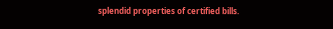splendid properties of certified bills.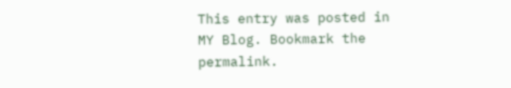This entry was posted in MY Blog. Bookmark the permalink.